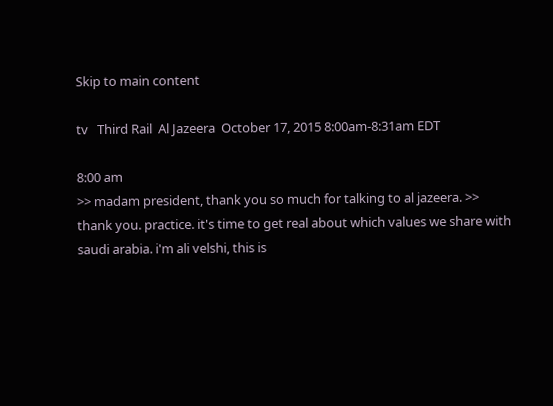Skip to main content

tv   Third Rail  Al Jazeera  October 17, 2015 8:00am-8:31am EDT

8:00 am
>> madam president, thank you so much for talking to al jazeera. >> thank you. practice. it's time to get real about which values we share with saudi arabia. i'm ali velshi, this is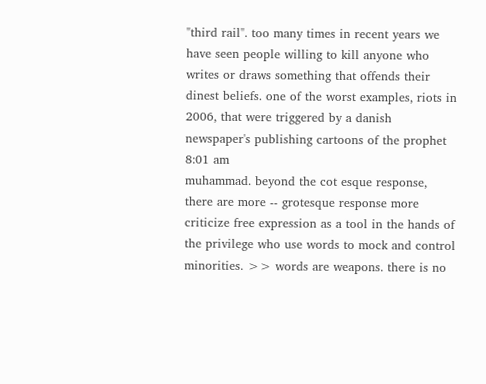"third rail". too many times in recent years we have seen people willing to kill anyone who writes or draws something that offends their dinest beliefs. one of the worst examples, riots in 2006, that were triggered by a danish newspaper's publishing cartoons of the prophet
8:01 am
muhammad. beyond the cot esque response, there are more -- grotesque response more criticize free expression as a tool in the hands of the privilege who use words to mock and control minorities. >> words are weapons. there is no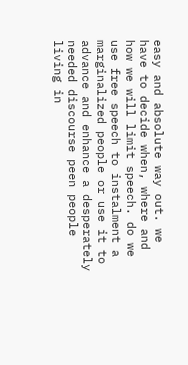easy and absolute way out. we have to decide when, where and how we will limit speech. do we use free speech to instalment a marginalized people or use it to advance and enhance a desperately needed discourse peen people living in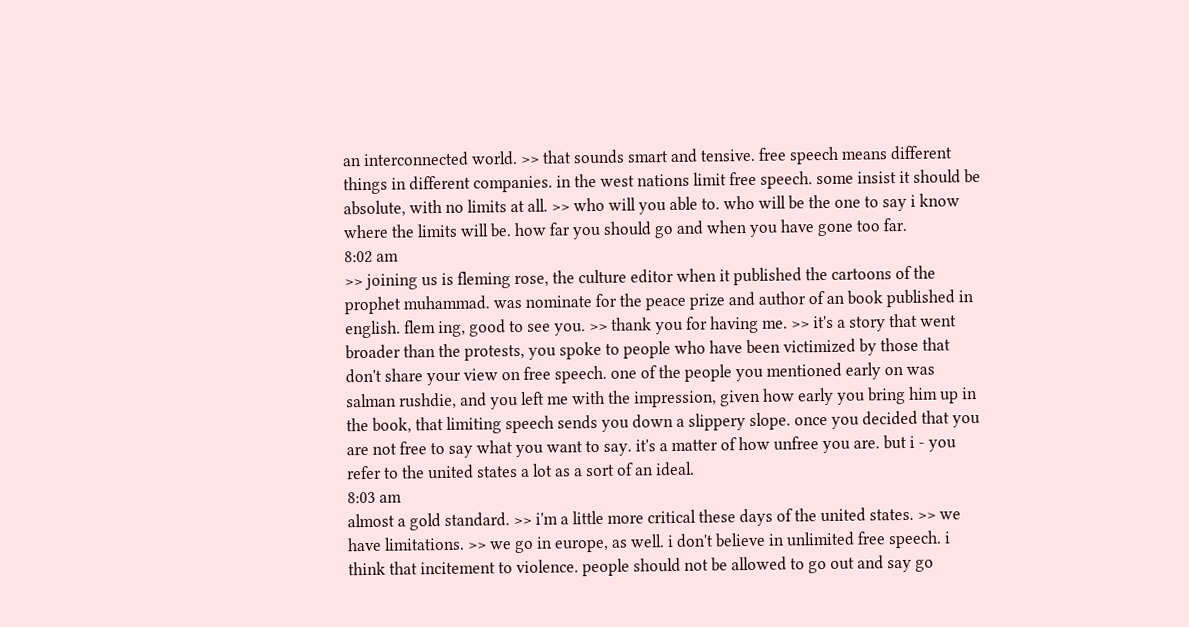an interconnected world. >> that sounds smart and tensive. free speech means different things in different companies. in the west nations limit free speech. some insist it should be absolute, with no limits at all. >> who will you able to. who will be the one to say i know where the limits will be. how far you should go and when you have gone too far.
8:02 am
>> joining us is fleming rose, the culture editor when it published the cartoons of the prophet muhammad. was nominate for the peace prize and author of an book published in english. flem ing, good to see you. >> thank you for having me. >> it's a story that went broader than the protests, you spoke to people who have been victimized by those that don't share your view on free speech. one of the people you mentioned early on was salman rushdie, and you left me with the impression, given how early you bring him up in the book, that limiting speech sends you down a slippery slope. once you decided that you are not free to say what you want to say. it's a matter of how unfree you are. but i - you refer to the united states a lot as a sort of an ideal.
8:03 am
almost a gold standard. >> i'm a little more critical these days of the united states. >> we have limitations. >> we go in europe, as well. i don't believe in unlimited free speech. i think that incitement to violence. people should not be allowed to go out and say go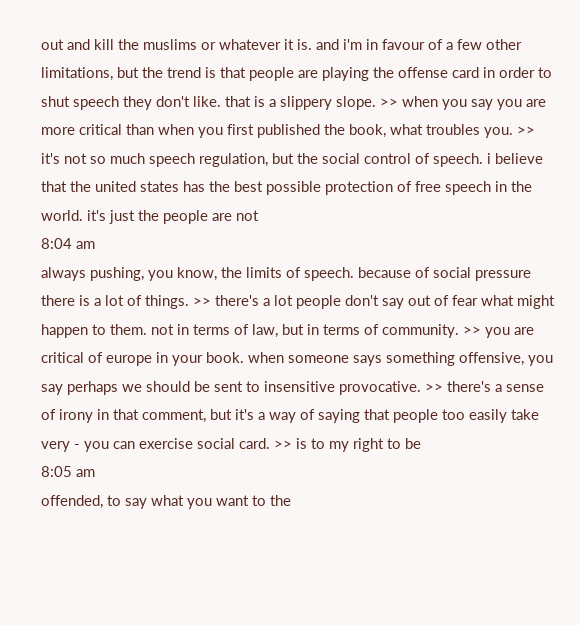out and kill the muslims or whatever it is. and i'm in favour of a few other limitations, but the trend is that people are playing the offense card in order to shut speech they don't like. that is a slippery slope. >> when you say you are more critical than when you first published the book, what troubles you. >> it's not so much speech regulation, but the social control of speech. i believe that the united states has the best possible protection of free speech in the world. it's just the people are not
8:04 am
always pushing, you know, the limits of speech. because of social pressure there is a lot of things. >> there's a lot people don't say out of fear what might happen to them. not in terms of law, but in terms of community. >> you are critical of europe in your book. when someone says something offensive, you say perhaps we should be sent to insensitive provocative. >> there's a sense of irony in that comment, but it's a way of saying that people too easily take very - you can exercise social card. >> is to my right to be
8:05 am
offended, to say what you want to the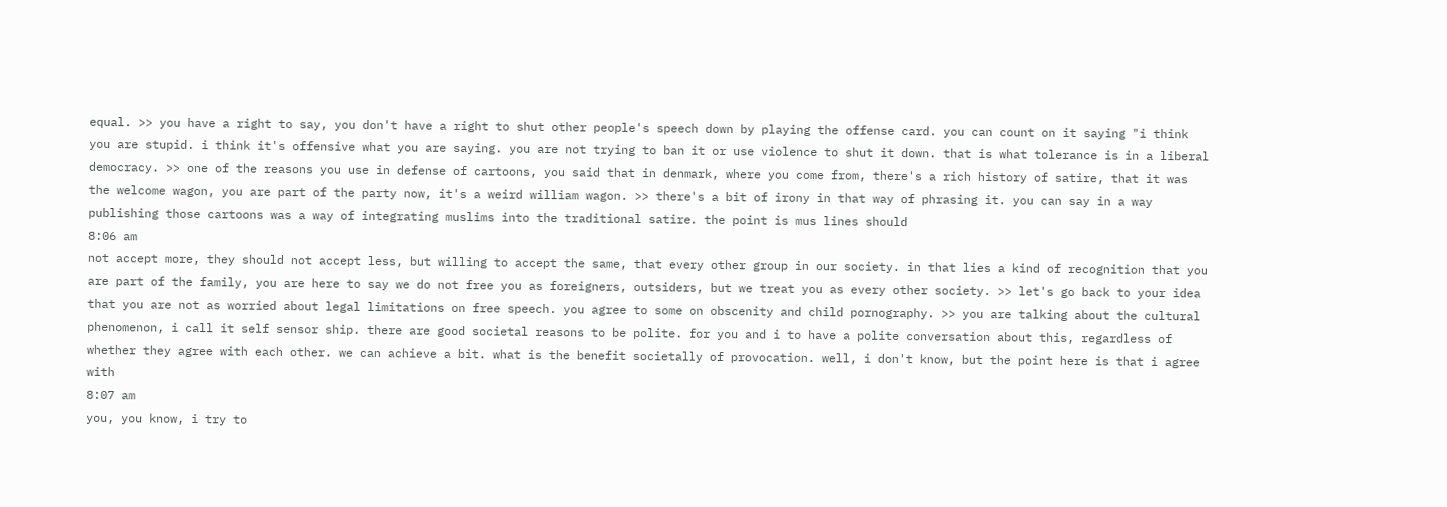equal. >> you have a right to say, you don't have a right to shut other people's speech down by playing the offense card. you can count on it saying "i think you are stupid. i think it's offensive what you are saying. you are not trying to ban it or use violence to shut it down. that is what tolerance is in a liberal democracy. >> one of the reasons you use in defense of cartoons, you said that in denmark, where you come from, there's a rich history of satire, that it was the welcome wagon, you are part of the party now, it's a weird william wagon. >> there's a bit of irony in that way of phrasing it. you can say in a way publishing those cartoons was a way of integrating muslims into the traditional satire. the point is mus lines should
8:06 am
not accept more, they should not accept less, but willing to accept the same, that every other group in our society. in that lies a kind of recognition that you are part of the family, you are here to say we do not free you as foreigners, outsiders, but we treat you as every other society. >> let's go back to your idea that you are not as worried about legal limitations on free speech. you agree to some on obscenity and child pornography. >> you are talking about the cultural phenomenon, i call it self sensor ship. there are good societal reasons to be polite. for you and i to have a polite conversation about this, regardless of whether they agree with each other. we can achieve a bit. what is the benefit societally of provocation. well, i don't know, but the point here is that i agree with
8:07 am
you, you know, i try to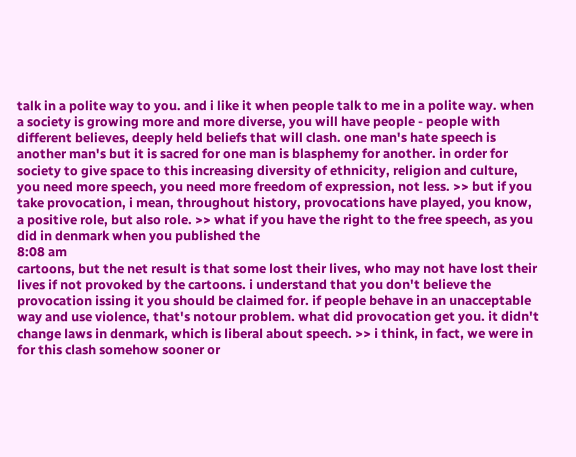talk in a polite way to you. and i like it when people talk to me in a polite way. when a society is growing more and more diverse, you will have people - people with different believes, deeply held beliefs that will clash. one man's hate speech is another man's but it is sacred for one man is blasphemy for another. in order for society to give space to this increasing diversity of ethnicity, religion and culture, you need more speech, you need more freedom of expression, not less. >> but if you take provocation, i mean, throughout history, provocations have played, you know, a positive role, but also role. >> what if you have the right to the free speech, as you did in denmark when you published the
8:08 am
cartoons, but the net result is that some lost their lives, who may not have lost their lives if not provoked by the cartoons. i understand that you don't believe the provocation issing it you should be claimed for. if people behave in an unacceptable way and use violence, that's notour problem. what did provocation get you. it didn't change laws in denmark, which is liberal about speech. >> i think, in fact, we were in for this clash somehow sooner or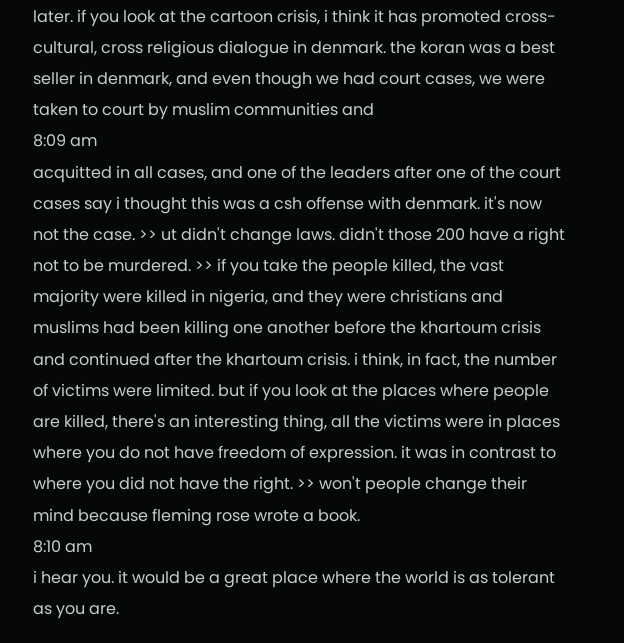later. if you look at the cartoon crisis, i think it has promoted cross-cultural, cross religious dialogue in denmark. the koran was a best seller in denmark, and even though we had court cases, we were taken to court by muslim communities and
8:09 am
acquitted in all cases, and one of the leaders after one of the court cases say i thought this was a csh offense with denmark. it's now not the case. >> ut didn't change laws. didn't those 200 have a right not to be murdered. >> if you take the people killed, the vast majority were killed in nigeria, and they were christians and muslims had been killing one another before the khartoum crisis and continued after the khartoum crisis. i think, in fact, the number of victims were limited. but if you look at the places where people are killed, there's an interesting thing, all the victims were in places where you do not have freedom of expression. it was in contrast to where you did not have the right. >> won't people change their mind because fleming rose wrote a book.
8:10 am
i hear you. it would be a great place where the world is as tolerant as you are.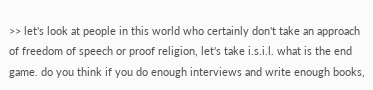>> let's look at people in this world who certainly don't take an approach of freedom of speech or proof religion, let's take i.s.i.l. what is the end game. do you think if you do enough interviews and write enough books,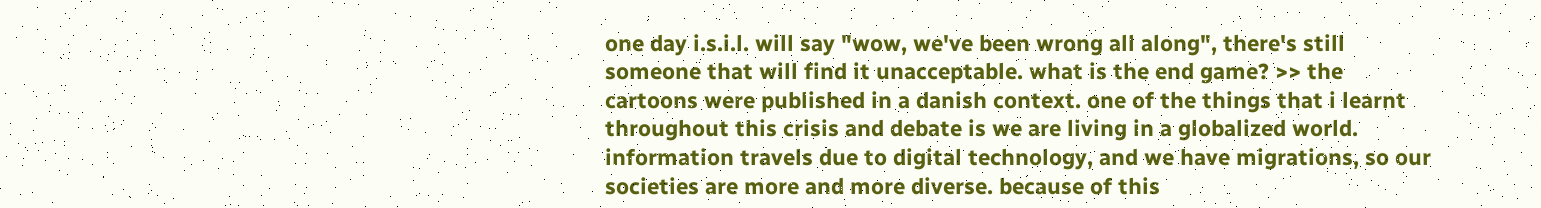one day i.s.i.l. will say "wow, we've been wrong all along", there's still someone that will find it unacceptable. what is the end game? >> the cartoons were published in a danish context. one of the things that i learnt throughout this crisis and debate is we are living in a globalized world. information travels due to digital technology, and we have migrations, so our societies are more and more diverse. because of this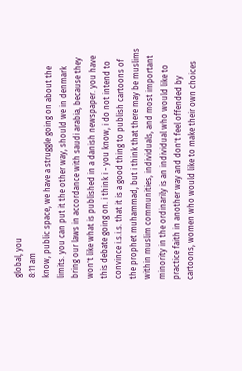global, you
8:11 am
know, public space, we have a struggle going on about the limits. you can put it the other way, should we in denmark bring our laws in accordance with saudi arabia, because they won't like what is published in a danish newspaper. you have this debate going on. i think i - you know, i do not intend to convince i.s.i.s. that it is a good thing to publish cartoons of the prophet muhammad, but i think that there may be muslims within muslim communities, individuals, and most important minority in the ordinarily is an individual who would like to practice faith in another way and don't feel offended by cartoons, women who would like to make their own choices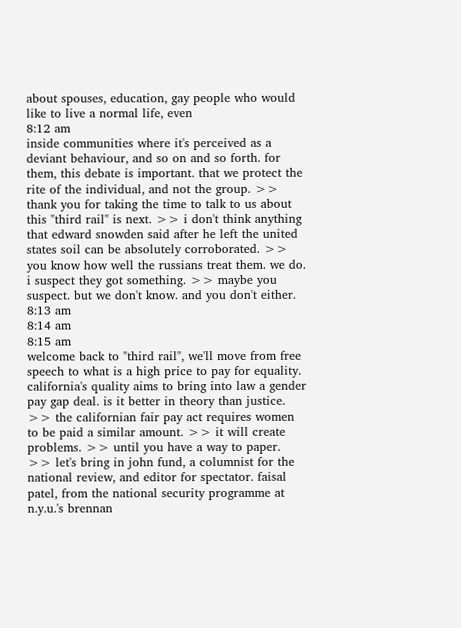about spouses, education, gay people who would like to live a normal life, even
8:12 am
inside communities where it's perceived as a deviant behaviour, and so on and so forth. for them, this debate is important. that we protect the rite of the individual, and not the group. >> thank you for taking the time to talk to us about this "third rail" is next. >> i don't think anything that edward snowden said after he left the united states soil can be absolutely corroborated. >> you know how well the russians treat them. we do. i suspect they got something. >> maybe you suspect. but we don't know. and you don't either.
8:13 am
8:14 am
8:15 am
welcome back to "third rail", we'll move from free speech to what is a high price to pay for equality. california's quality aims to bring into law a gender pay gap deal. is it better in theory than justice. >> the californian fair pay act requires women to be paid a similar amount. >> it will create problems. >> until you have a way to paper. >> let's bring in john fund, a columnist for the national review, and editor for spectator. faisal patel, from the national security programme at n.y.u.'s brennan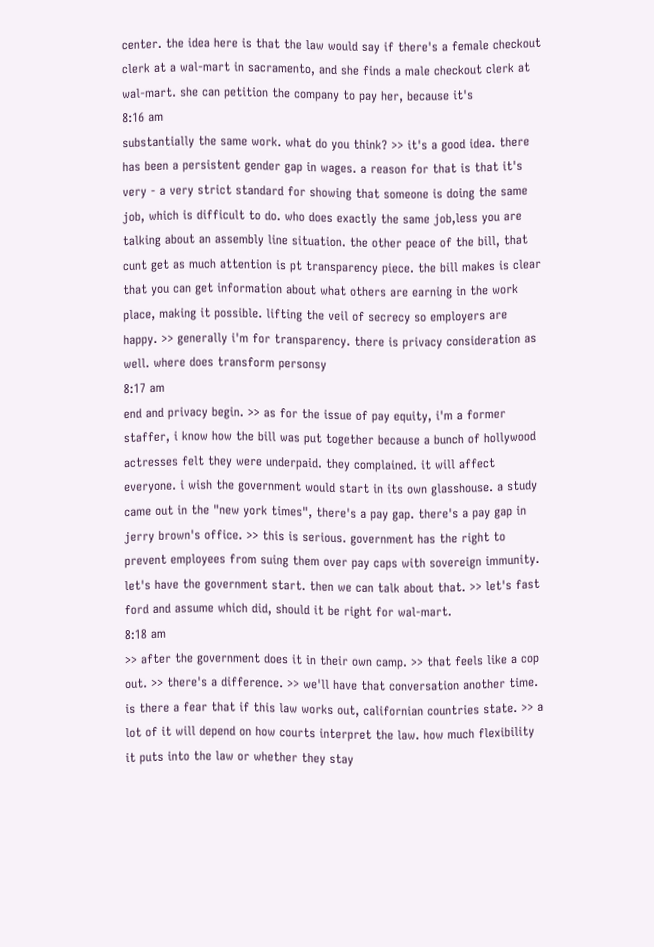center. the idea here is that the law would say if there's a female checkout clerk at a wal-mart in sacramento, and she finds a male checkout clerk at wal-mart. she can petition the company to pay her, because it's
8:16 am
substantially the same work. what do you think? >> it's a good idea. there has been a persistent gender gap in wages. a reason for that is that it's very - a very strict standard for showing that someone is doing the same job, which is difficult to do. who does exactly the same job,less you are talking about an assembly line situation. the other peace of the bill, that cunt get as much attention is pt transparency piece. the bill makes is clear that you can get information about what others are earning in the work place, making it possible. lifting the veil of secrecy so employers are happy. >> generally i'm for transparency. there is privacy consideration as well. where does transform personsy
8:17 am
end and privacy begin. >> as for the issue of pay equity, i'm a former staffer, i know how the bill was put together because a bunch of hollywood actresses felt they were underpaid. they complained. it will affect everyone. i wish the government would start in its own glasshouse. a study came out in the "new york times", there's a pay gap. there's a pay gap in jerry brown's office. >> this is serious. government has the right to prevent employees from suing them over pay caps with sovereign immunity. let's have the government start. then we can talk about that. >> let's fast ford and assume which did, should it be right for wal-mart.
8:18 am
>> after the government does it in their own camp. >> that feels like a cop out. >> there's a difference. >> we'll have that conversation another time. is there a fear that if this law works out, californian countries state. >> a lot of it will depend on how courts interpret the law. how much flexibility it puts into the law or whether they stay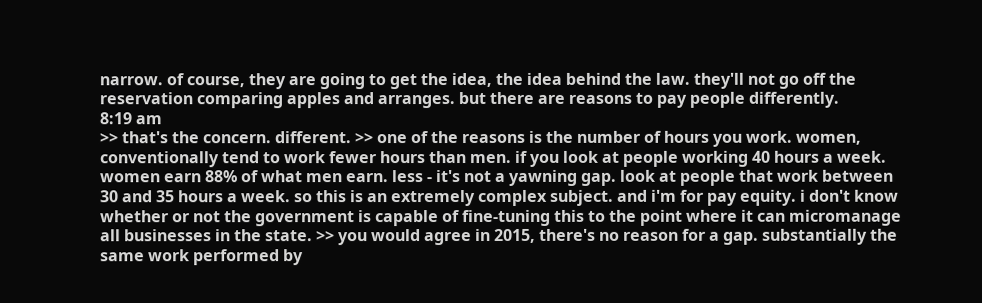narrow. of course, they are going to get the idea, the idea behind the law. they'll not go off the reservation comparing apples and arranges. but there are reasons to pay people differently.
8:19 am
>> that's the concern. different. >> one of the reasons is the number of hours you work. women, conventionally tend to work fewer hours than men. if you look at people working 40 hours a week. women earn 88% of what men earn. less - it's not a yawning gap. look at people that work between 30 and 35 hours a week. so this is an extremely complex subject. and i'm for pay equity. i don't know whether or not the government is capable of fine-tuning this to the point where it can micromanage all businesses in the state. >> you would agree in 2015, there's no reason for a gap. substantially the same work performed by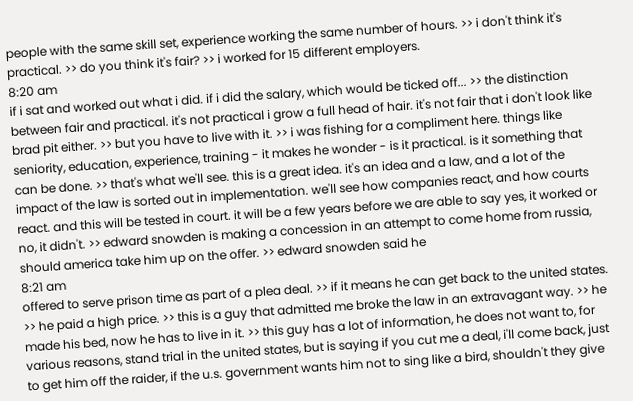people with the same skill set, experience working the same number of hours. >> i don't think it's practical. >> do you think it's fair? >> i worked for 15 different employers.
8:20 am
if i sat and worked out what i did. if i did the salary, which would be ticked off... >> the distinction between fair and practical. it's not practical i grow a full head of hair. it's not fair that i don't look like brad pit either. >> but you have to live with it. >> i was fishing for a compliment here. things like seniority, education, experience, training - it makes he wonder - is it practical. is it something that can be done. >> that's what we'll see. this is a great idea. it's an idea and a law, and a lot of the impact of the law is sorted out in implementation. we'll see how companies react, and how courts react. and this will be tested in court. it will be a few years before we are able to say yes, it worked or no, it didn't. >> edward snowden is making a concession in an attempt to come home from russia, should america take him up on the offer. >> edward snowden said he
8:21 am
offered to serve prison time as part of a plea deal. >> if it means he can get back to the united states. >> he paid a high price. >> this is a guy that admitted me broke the law in an extravagant way. >> he made his bed, now he has to live in it. >> this guy has a lot of information, he does not want to, for various reasons, stand trial in the united states, but is saying if you cut me a deal, i'll come back, just to get him off the raider, if the u.s. government wants him not to sing like a bird, shouldn't they give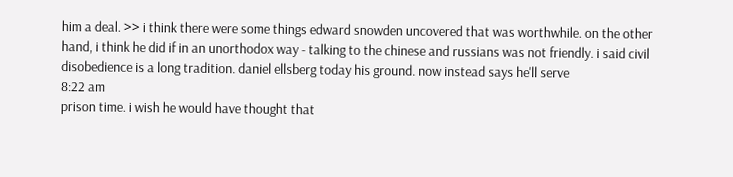him a deal. >> i think there were some things edward snowden uncovered that was worthwhile. on the other hand, i think he did if in an unorthodox way - talking to the chinese and russians was not friendly. i said civil disobedience is a long tradition. daniel ellsberg today his ground. now instead says he'll serve
8:22 am
prison time. i wish he would have thought that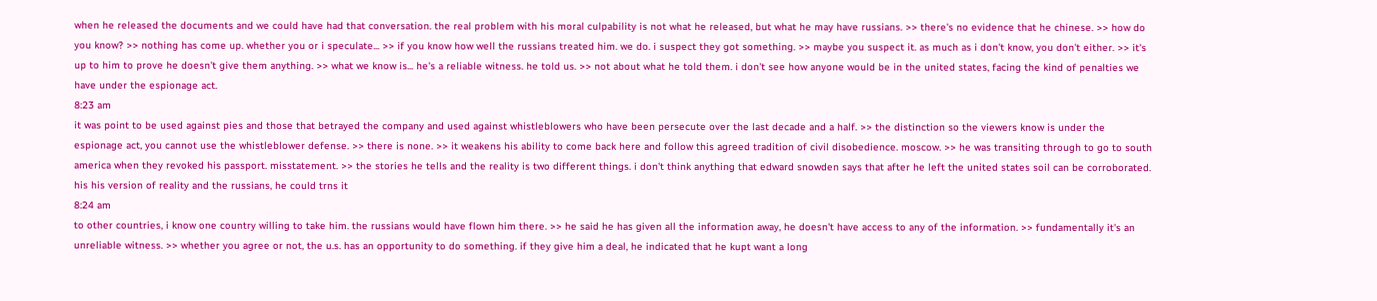when he released the documents and we could have had that conversation. the real problem with his moral culpability is not what he released, but what he may have russians. >> there's no evidence that he chinese. >> how do you know? >> nothing has come up. whether you or i speculate... >> if you know how well the russians treated him. we do. i suspect they got something. >> maybe you suspect it. as much as i don't know, you don't either. >> it's up to him to prove he doesn't give them anything. >> what we know is... he's a reliable witness. he told us. >> not about what he told them. i don't see how anyone would be in the united states, facing the kind of penalties we have under the espionage act.
8:23 am
it was point to be used against pies and those that betrayed the company and used against whistleblowers who have been persecute over the last decade and a half. >> the distinction so the viewers know is under the espionage act, you cannot use the whistleblower defense. >> there is none. >> it weakens his ability to come back here and follow this agreed tradition of civil disobedience. moscow. >> he was transiting through to go to south america when they revoked his passport. misstatement. >> the stories he tells and the reality is two different things. i don't think anything that edward snowden says that after he left the united states soil can be corroborated. his his version of reality and the russians, he could trns it
8:24 am
to other countries, i know one country willing to take him. the russians would have flown him there. >> he said he has given all the information away, he doesn't have access to any of the information. >> fundamentally it's an unreliable witness. >> whether you agree or not, the u.s. has an opportunity to do something. if they give him a deal, he indicated that he kupt want a long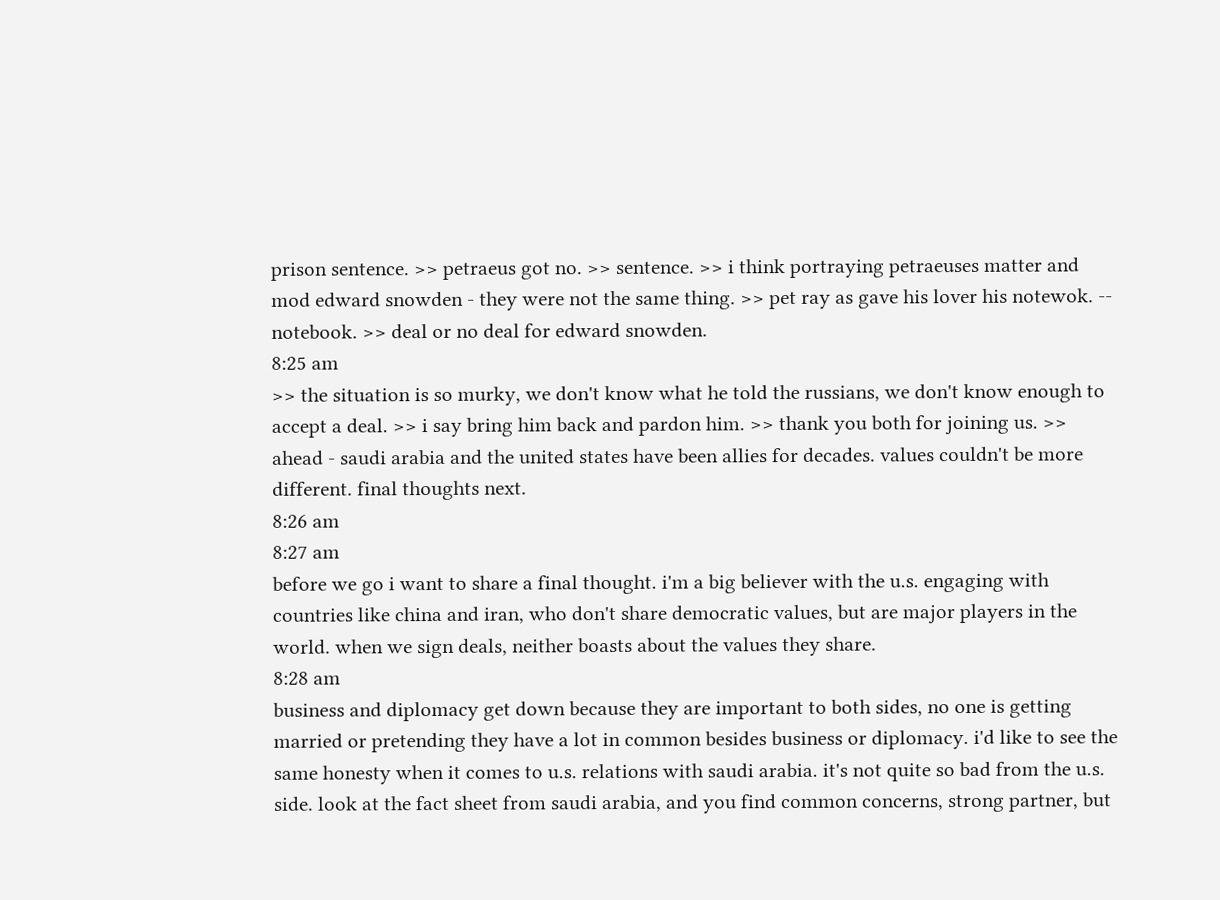prison sentence. >> petraeus got no. >> sentence. >> i think portraying petraeuses matter and mod edward snowden - they were not the same thing. >> pet ray as gave his lover his notewok. -- notebook. >> deal or no deal for edward snowden.
8:25 am
>> the situation is so murky, we don't know what he told the russians, we don't know enough to accept a deal. >> i say bring him back and pardon him. >> thank you both for joining us. >> ahead - saudi arabia and the united states have been allies for decades. values couldn't be more different. final thoughts next.
8:26 am
8:27 am
before we go i want to share a final thought. i'm a big believer with the u.s. engaging with countries like china and iran, who don't share democratic values, but are major players in the world. when we sign deals, neither boasts about the values they share.
8:28 am
business and diplomacy get down because they are important to both sides, no one is getting married or pretending they have a lot in common besides business or diplomacy. i'd like to see the same honesty when it comes to u.s. relations with saudi arabia. it's not quite so bad from the u.s. side. look at the fact sheet from saudi arabia, and you find common concerns, strong partner, but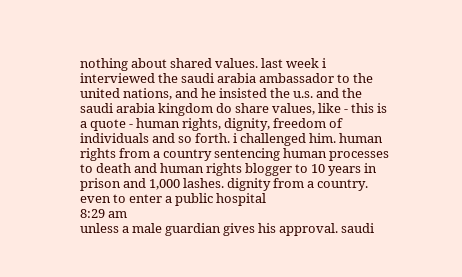nothing about shared values. last week i interviewed the saudi arabia ambassador to the united nations, and he insisted the u.s. and the saudi arabia kingdom do share values, like - this is a quote - human rights, dignity, freedom of individuals and so forth. i challenged him. human rights from a country sentencing human processes to death and human rights blogger to 10 years in prison and 1,000 lashes. dignity from a country. even to enter a public hospital
8:29 am
unless a male guardian gives his approval. saudi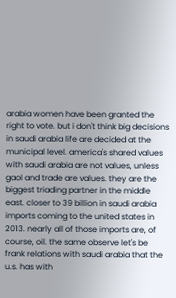arabia women have been granted the right to vote. but i don't think big decisions in saudi arabia life are decided at the municipal level. america's shared values with saudi arabia are not values, unless gaol and trade are values. they are the biggest triading partner in the middle east. closer to 39 billion in saudi arabia imports coming to the united states in 2013. nearly all of those imports are, of course, oil. the same observe let's be frank relations with saudi arabia that the u.s. has with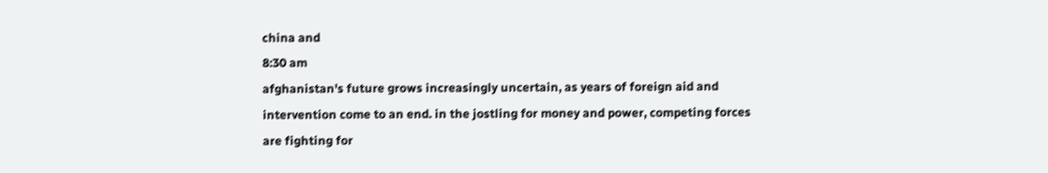china and
8:30 am
afghanistan's future grows increasingly uncertain, as years of foreign aid and intervention come to an end. in the jostling for money and power, competing forces are fighting for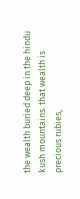the wealth buried deep in the hindu kush mountains. that wealth is precious rubies,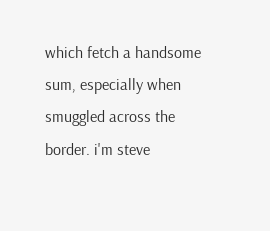which fetch a handsome sum, especially when smuggled across the border. i'm steve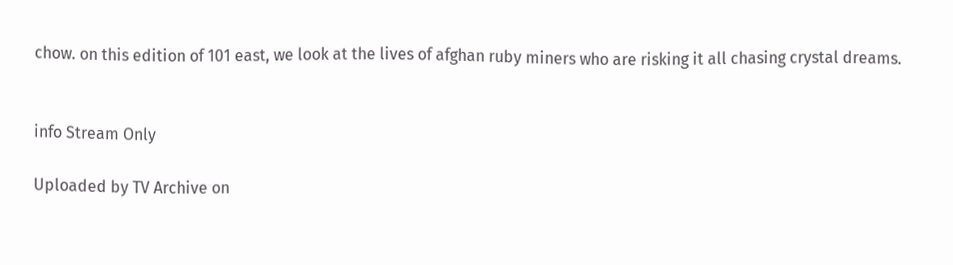chow. on this edition of 101 east, we look at the lives of afghan ruby miners who are risking it all chasing crystal dreams.


info Stream Only

Uploaded by TV Archive on